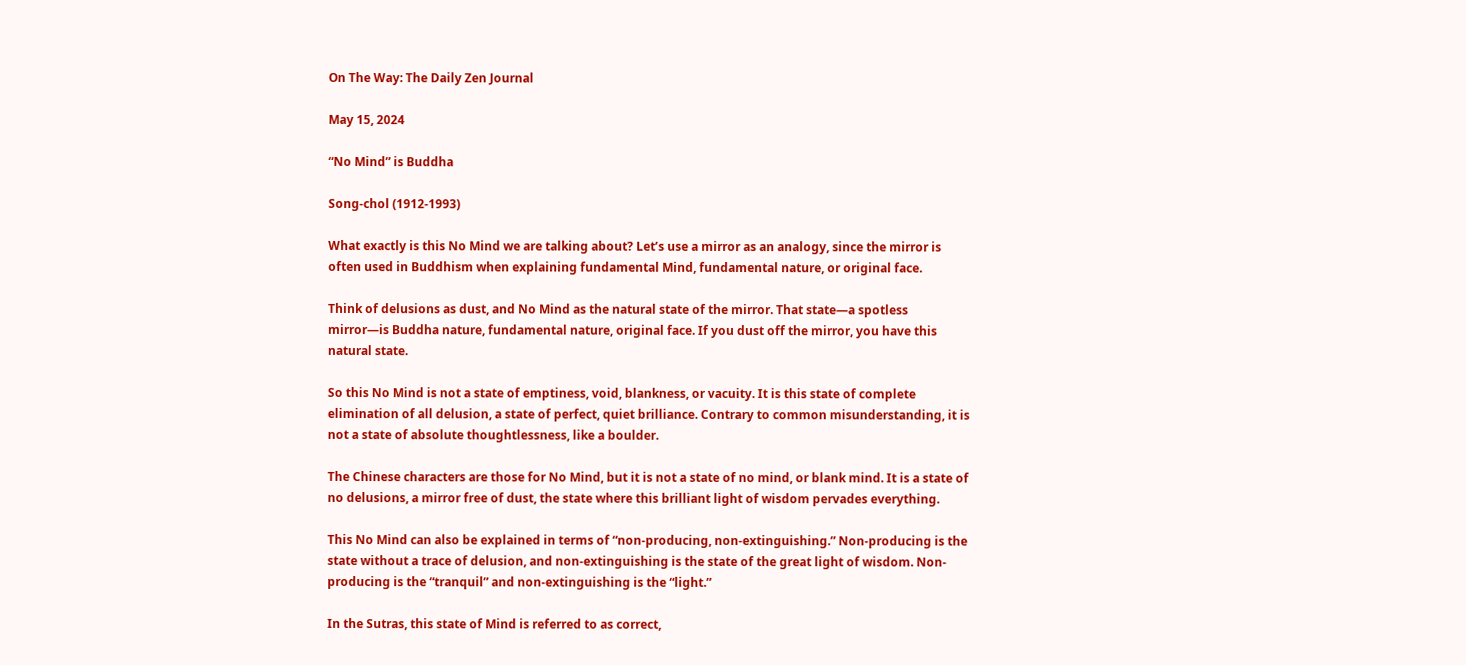On The Way: The Daily Zen Journal

May 15, 2024

“No Mind” is Buddha

Song-chol (1912-1993)

What exactly is this No Mind we are talking about? Let’s use a mirror as an analogy, since the mirror is often used in Buddhism when explaining fundamental Mind, fundamental nature, or original face.

Think of delusions as dust, and No Mind as the natural state of the mirror. That state—a spotless mirror—is Buddha nature, fundamental nature, original face. If you dust off the mirror, you have this natural state.

So this No Mind is not a state of emptiness, void, blankness, or vacuity. It is this state of complete elimination of all delusion, a state of perfect, quiet brilliance. Contrary to common misunderstanding, it is not a state of absolute thoughtlessness, like a boulder.

The Chinese characters are those for No Mind, but it is not a state of no mind, or blank mind. It is a state of no delusions, a mirror free of dust, the state where this brilliant light of wisdom pervades everything.

This No Mind can also be explained in terms of “non-producing, non-extinguishing.” Non-producing is the state without a trace of delusion, and non-extinguishing is the state of the great light of wisdom. Non-producing is the “tranquil” and non-extinguishing is the “light.”

In the Sutras, this state of Mind is referred to as correct,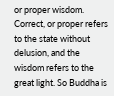or proper wisdom. Correct, or proper refers to the state without delusion, and the wisdom refers to the great light. So Buddha is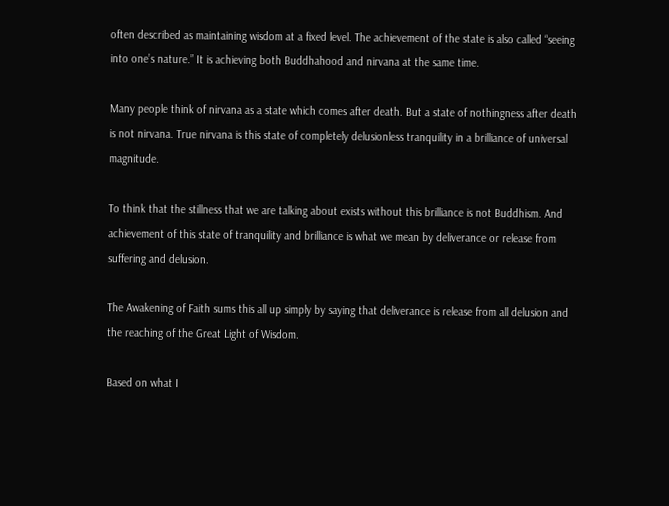often described as maintaining wisdom at a fixed level. The achievement of the state is also called “seeing into one’s nature.” It is achieving both Buddhahood and nirvana at the same time.

Many people think of nirvana as a state which comes after death. But a state of nothingness after death is not nirvana. True nirvana is this state of completely delusionless tranquility in a brilliance of universal magnitude.

To think that the stillness that we are talking about exists without this brilliance is not Buddhism. And achievement of this state of tranquility and brilliance is what we mean by deliverance or release from suffering and delusion.

The Awakening of Faith sums this all up simply by saying that deliverance is release from all delusion and the reaching of the Great Light of Wisdom.

Based on what I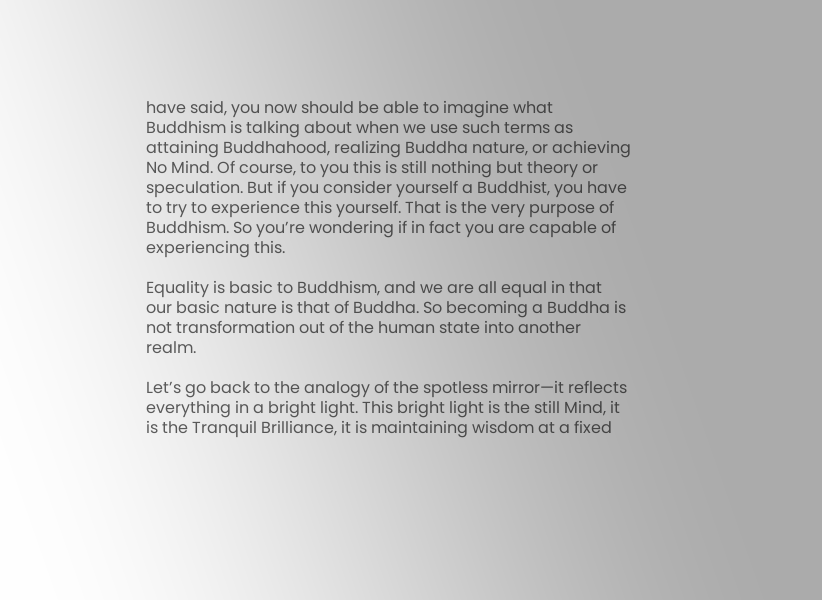have said, you now should be able to imagine what Buddhism is talking about when we use such terms as attaining Buddhahood, realizing Buddha nature, or achieving No Mind. Of course, to you this is still nothing but theory or speculation. But if you consider yourself a Buddhist, you have to try to experience this yourself. That is the very purpose of Buddhism. So you’re wondering if in fact you are capable of experiencing this.

Equality is basic to Buddhism, and we are all equal in that our basic nature is that of Buddha. So becoming a Buddha is not transformation out of the human state into another realm.

Let’s go back to the analogy of the spotless mirror—it reflects everything in a bright light. This bright light is the still Mind, it is the Tranquil Brilliance, it is maintaining wisdom at a fixed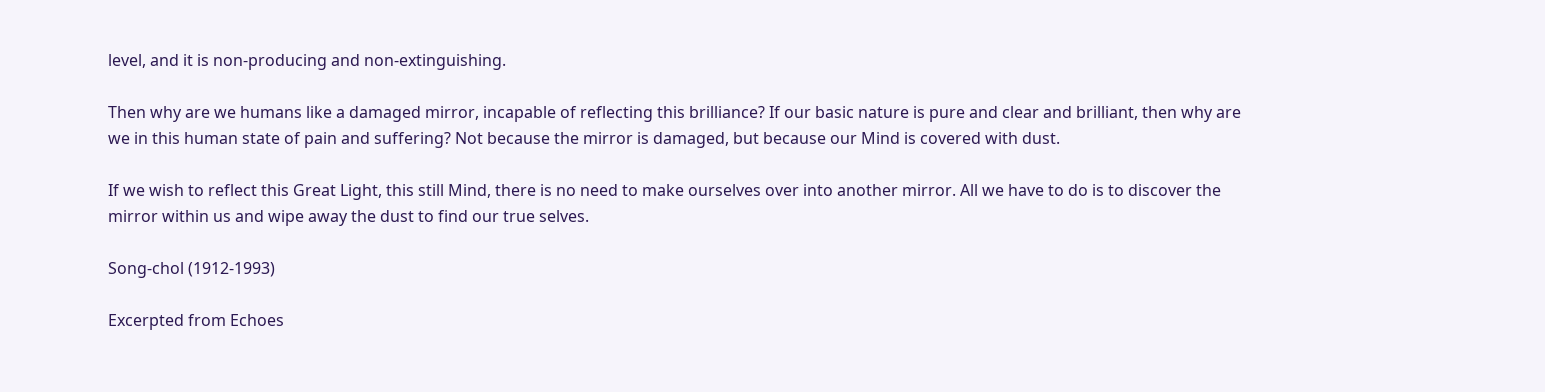level, and it is non-producing and non-extinguishing.

Then why are we humans like a damaged mirror, incapable of reflecting this brilliance? If our basic nature is pure and clear and brilliant, then why are we in this human state of pain and suffering? Not because the mirror is damaged, but because our Mind is covered with dust.

If we wish to reflect this Great Light, this still Mind, there is no need to make ourselves over into another mirror. All we have to do is to discover the mirror within us and wipe away the dust to find our true selves.

Song-chol (1912-1993)

Excerpted from Echoes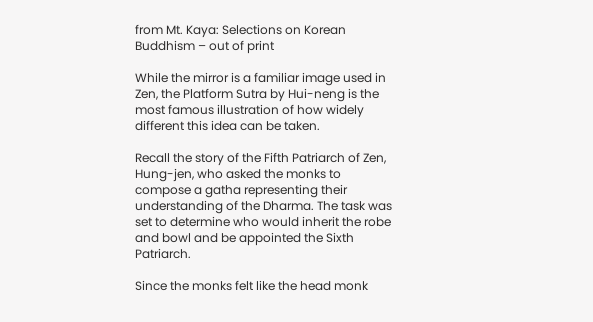from Mt. Kaya: Selections on Korean Buddhism – out of print

While the mirror is a familiar image used in Zen, the Platform Sutra by Hui-neng is the most famous illustration of how widely different this idea can be taken.

Recall the story of the Fifth Patriarch of Zen, Hung-jen, who asked the monks to compose a gatha representing their understanding of the Dharma. The task was set to determine who would inherit the robe and bowl and be appointed the Sixth Patriarch.

Since the monks felt like the head monk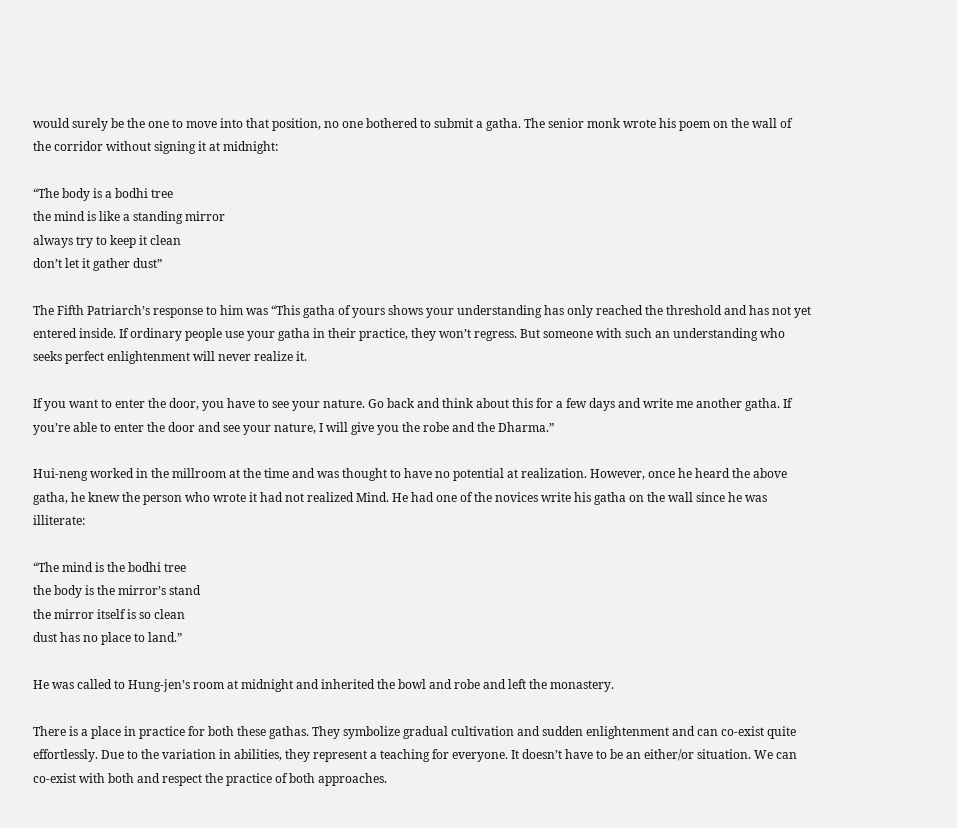would surely be the one to move into that position, no one bothered to submit a gatha. The senior monk wrote his poem on the wall of the corridor without signing it at midnight:

“The body is a bodhi tree
the mind is like a standing mirror
always try to keep it clean
don’t let it gather dust”

The Fifth Patriarch’s response to him was “This gatha of yours shows your understanding has only reached the threshold and has not yet entered inside. If ordinary people use your gatha in their practice, they won’t regress. But someone with such an understanding who seeks perfect enlightenment will never realize it.

If you want to enter the door, you have to see your nature. Go back and think about this for a few days and write me another gatha. If you’re able to enter the door and see your nature, I will give you the robe and the Dharma.”

Hui-neng worked in the millroom at the time and was thought to have no potential at realization. However, once he heard the above gatha, he knew the person who wrote it had not realized Mind. He had one of the novices write his gatha on the wall since he was illiterate:

“The mind is the bodhi tree
the body is the mirror’s stand
the mirror itself is so clean
dust has no place to land.”

He was called to Hung-jen’s room at midnight and inherited the bowl and robe and left the monastery.

There is a place in practice for both these gathas. They symbolize gradual cultivation and sudden enlightenment and can co-exist quite effortlessly. Due to the variation in abilities, they represent a teaching for everyone. It doesn’t have to be an either/or situation. We can co-exist with both and respect the practice of both approaches.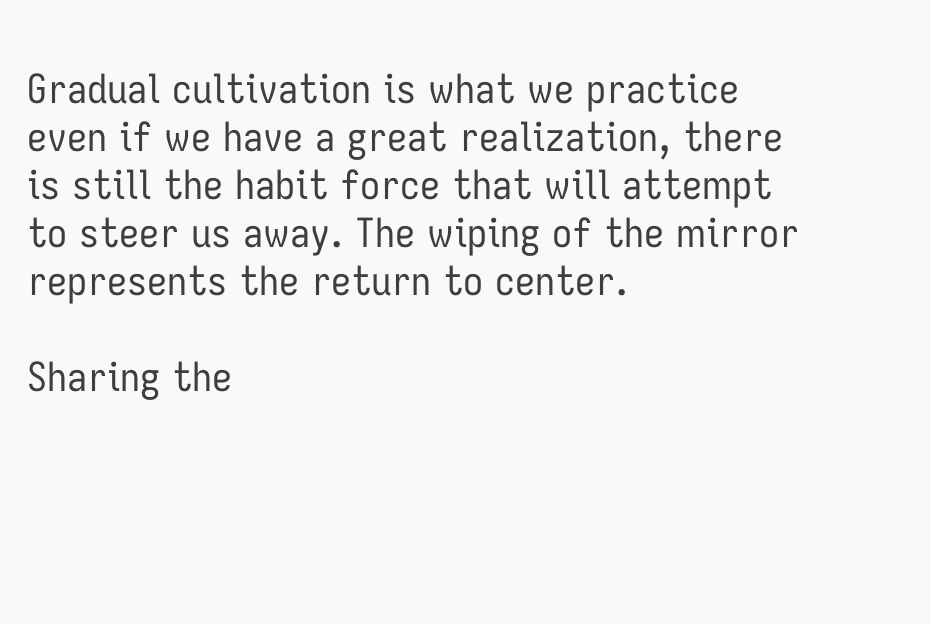Gradual cultivation is what we practice even if we have a great realization, there is still the habit force that will attempt to steer us away. The wiping of the mirror represents the return to center.

Sharing the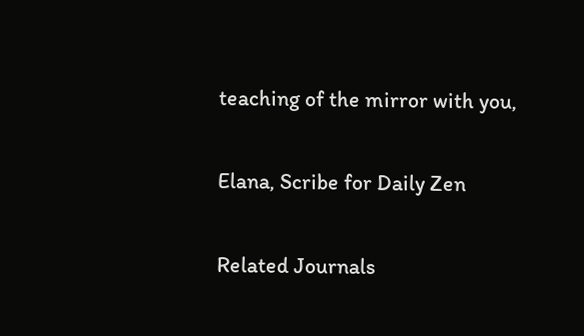teaching of the mirror with you,

Elana, Scribe for Daily Zen

Related Journals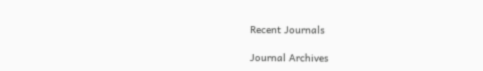Recent Journals

Journal Archives